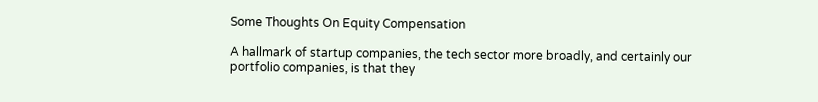Some Thoughts On Equity Compensation

A hallmark of startup companies, the tech sector more broadly, and certainly our portfolio companies, is that they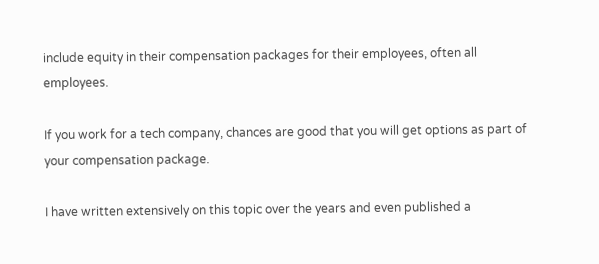include equity in their compensation packages for their employees, often all employees.

If you work for a tech company, chances are good that you will get options as part of your compensation package.

I have written extensively on this topic over the years and even published a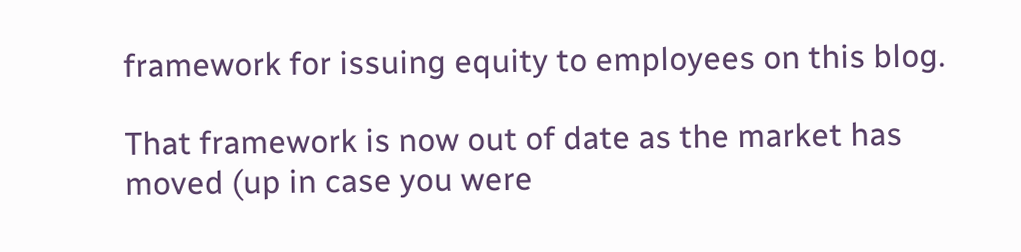framework for issuing equity to employees on this blog.

That framework is now out of date as the market has moved (up in case you were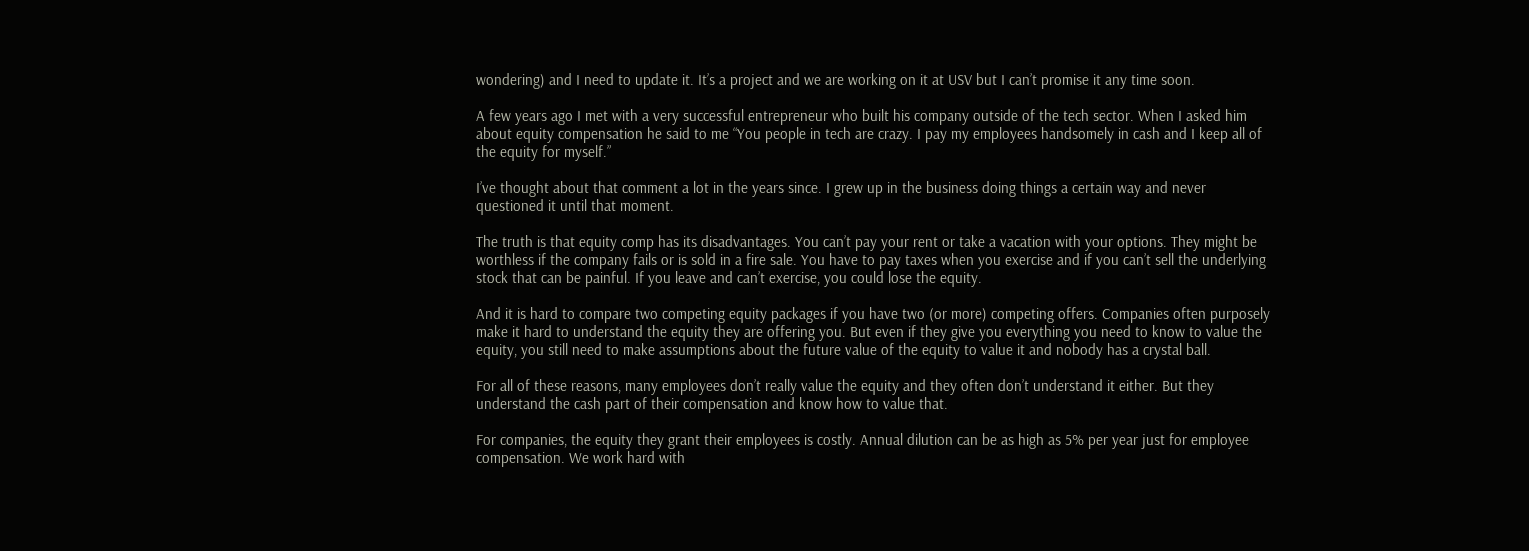wondering) and I need to update it. It’s a project and we are working on it at USV but I can’t promise it any time soon.

A few years ago I met with a very successful entrepreneur who built his company outside of the tech sector. When I asked him about equity compensation he said to me “You people in tech are crazy. I pay my employees handsomely in cash and I keep all of the equity for myself.”

I’ve thought about that comment a lot in the years since. I grew up in the business doing things a certain way and never questioned it until that moment.

The truth is that equity comp has its disadvantages. You can’t pay your rent or take a vacation with your options. They might be worthless if the company fails or is sold in a fire sale. You have to pay taxes when you exercise and if you can’t sell the underlying stock that can be painful. If you leave and can’t exercise, you could lose the equity.

And it is hard to compare two competing equity packages if you have two (or more) competing offers. Companies often purposely make it hard to understand the equity they are offering you. But even if they give you everything you need to know to value the equity, you still need to make assumptions about the future value of the equity to value it and nobody has a crystal ball.

For all of these reasons, many employees don’t really value the equity and they often don’t understand it either. But they understand the cash part of their compensation and know how to value that.

For companies, the equity they grant their employees is costly. Annual dilution can be as high as 5% per year just for employee compensation. We work hard with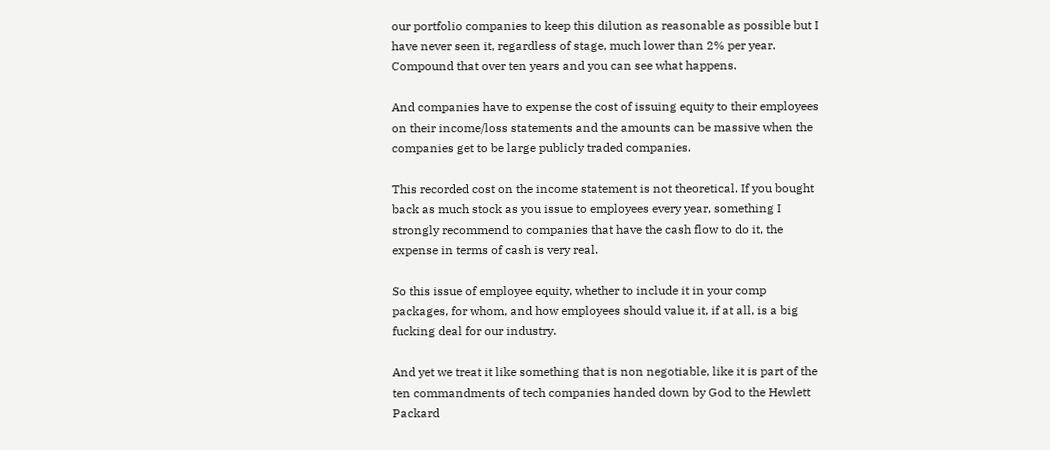our portfolio companies to keep this dilution as reasonable as possible but I have never seen it, regardless of stage, much lower than 2% per year. Compound that over ten years and you can see what happens.

And companies have to expense the cost of issuing equity to their employees on their income/loss statements and the amounts can be massive when the companies get to be large publicly traded companies.

This recorded cost on the income statement is not theoretical. If you bought back as much stock as you issue to employees every year, something I strongly recommend to companies that have the cash flow to do it, the expense in terms of cash is very real.

So this issue of employee equity, whether to include it in your comp packages, for whom, and how employees should value it, if at all, is a big fucking deal for our industry.

And yet we treat it like something that is non negotiable, like it is part of the ten commandments of tech companies handed down by God to the Hewlett Packard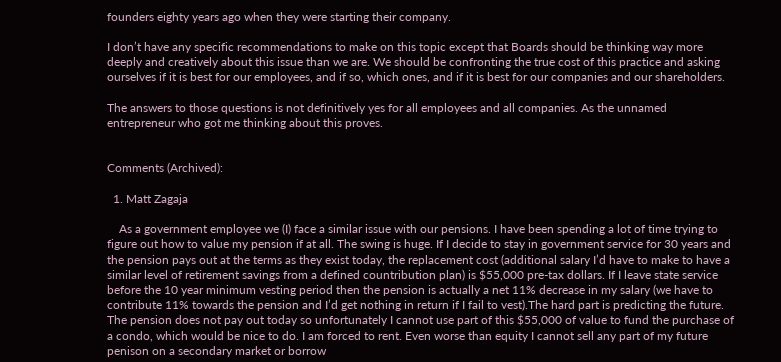founders eighty years ago when they were starting their company.

I don’t have any specific recommendations to make on this topic except that Boards should be thinking way more deeply and creatively about this issue than we are. We should be confronting the true cost of this practice and asking ourselves if it is best for our employees, and if so, which ones, and if it is best for our companies and our shareholders.

The answers to those questions is not definitively yes for all employees and all companies. As the unnamed entrepreneur who got me thinking about this proves.


Comments (Archived):

  1. Matt Zagaja

    As a government employee we (I) face a similar issue with our pensions. I have been spending a lot of time trying to figure out how to value my pension if at all. The swing is huge. If I decide to stay in government service for 30 years and the pension pays out at the terms as they exist today, the replacement cost (additional salary I’d have to make to have a similar level of retirement savings from a defined countribution plan) is $55,000 pre-tax dollars. If I leave state service before the 10 year minimum vesting period then the pension is actually a net 11% decrease in my salary (we have to contribute 11% towards the pension and I’d get nothing in return if I fail to vest).The hard part is predicting the future. The pension does not pay out today so unfortunately I cannot use part of this $55,000 of value to fund the purchase of a condo, which would be nice to do. I am forced to rent. Even worse than equity I cannot sell any part of my future penison on a secondary market or borrow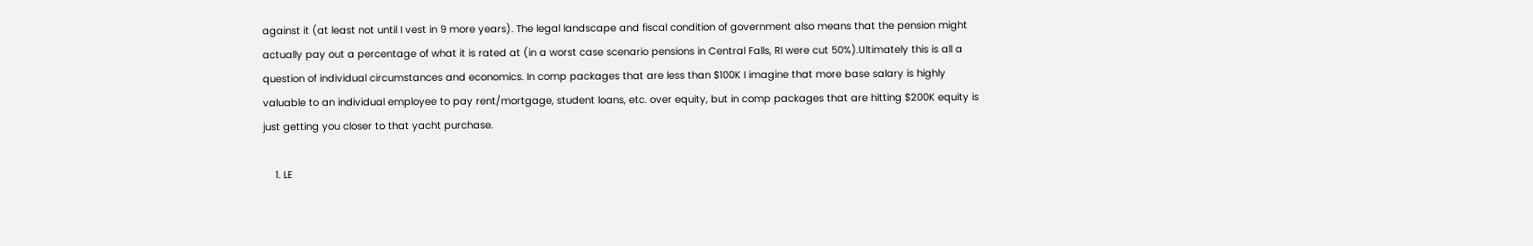against it (at least not until I vest in 9 more years). The legal landscape and fiscal condition of government also means that the pension might actually pay out a percentage of what it is rated at (in a worst case scenario pensions in Central Falls, RI were cut 50%).Ultimately this is all a question of individual circumstances and economics. In comp packages that are less than $100K I imagine that more base salary is highly valuable to an individual employee to pay rent/mortgage, student loans, etc. over equity, but in comp packages that are hitting $200K equity is just getting you closer to that yacht purchase.

    1. LE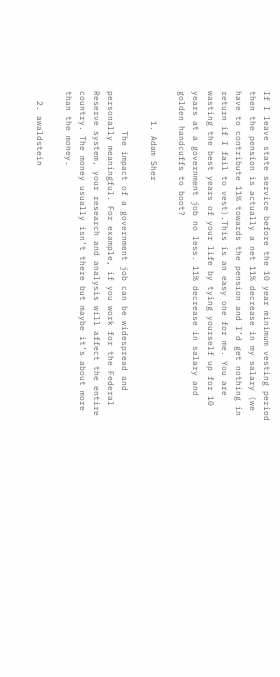If I leave state service before the 10 year minimum vesting period then the pension is actually a net 11% decrease in my salary (we have to contribute 11% towards the pension and I’d get nothing in return if I fail to vest).This is an easy one for me. You are wasting the best years of your life by tying yourself up for 10 years at a government job no less. 11% decrease in salary and golden handcuffs to boot?

      1. Adam Sher

        The impact of a government job can be widespread and personally meaningful. For example, if you work for the Federal Reserve system, your research and analysis will affect the entire country. The money usually isn’t there but maybe it’s about more than the money.

  2. awaldstein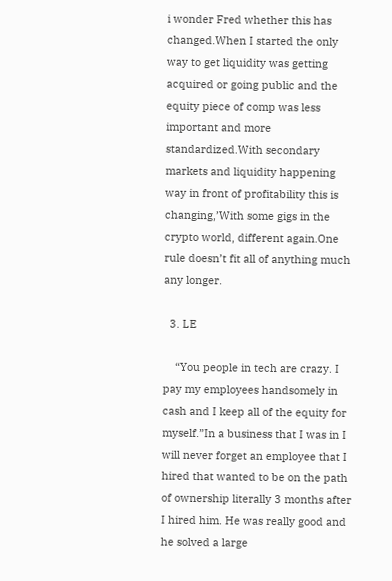i wonder Fred whether this has changed.When I started the only way to get liquidity was getting acquired or going public and the equity piece of comp was less important and more standardized.With secondary markets and liquidity happening way in front of profitability this is changing,’With some gigs in the crypto world, different again.One rule doesn’t fit all of anything much any longer.

  3. LE

    “You people in tech are crazy. I pay my employees handsomely in cash and I keep all of the equity for myself.”In a business that I was in I will never forget an employee that I hired that wanted to be on the path of ownership literally 3 months after I hired him. He was really good and he solved a large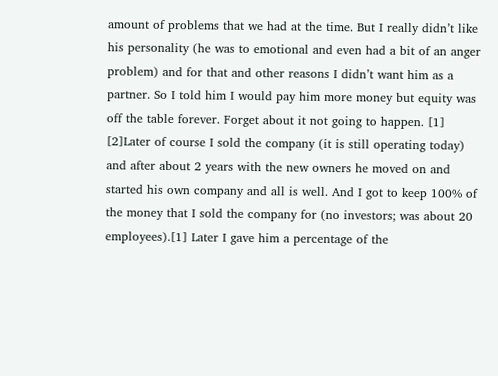amount of problems that we had at the time. But I really didn’t like his personality (he was to emotional and even had a bit of an anger problem) and for that and other reasons I didn’t want him as a partner. So I told him I would pay him more money but equity was off the table forever. Forget about it not going to happen. [1] [2]Later of course I sold the company (it is still operating today) and after about 2 years with the new owners he moved on and started his own company and all is well. And I got to keep 100% of the money that I sold the company for (no investors; was about 20 employees).[1] Later I gave him a percentage of the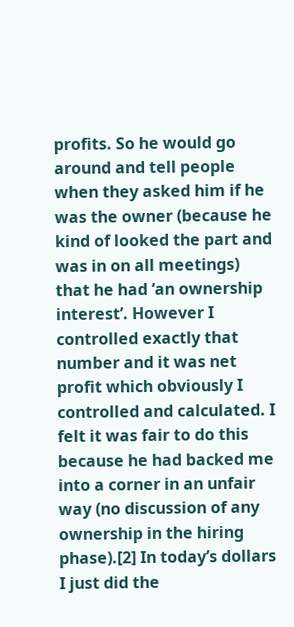profits. So he would go around and tell people when they asked him if he was the owner (because he kind of looked the part and was in on all meetings) that he had ‘an ownership interest’. However I controlled exactly that number and it was net profit which obviously I controlled and calculated. I felt it was fair to do this because he had backed me into a corner in an unfair way (no discussion of any ownership in the hiring phase).[2] In today’s dollars I just did the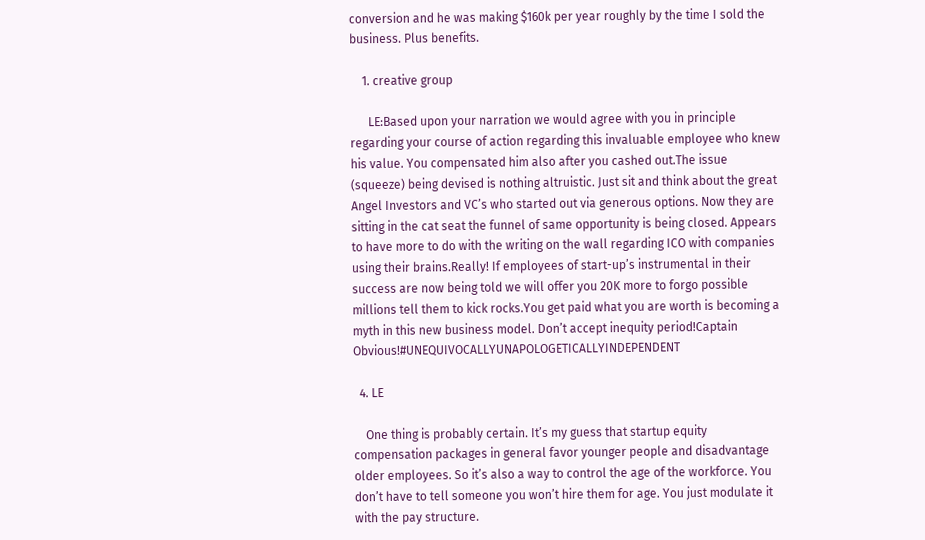conversion and he was making $160k per year roughly by the time I sold the business. Plus benefits.

    1. creative group

      LE:Based upon your narration we would agree with you in principle regarding your course of action regarding this invaluable employee who knew his value. You compensated him also after you cashed out.The issue (squeeze) being devised is nothing altruistic. Just sit and think about the great Angel Investors and VC’s who started out via generous options. Now they are sitting in the cat seat the funnel of same opportunity is being closed. Appears to have more to do with the writing on the wall regarding ICO with companies using their brains.Really! If employees of start-up’s instrumental in their success are now being told we will offer you 20K more to forgo possible millions tell them to kick rocks.You get paid what you are worth is becoming a myth in this new business model. Don’t accept inequity period!Captain Obvious!#UNEQUIVOCALLYUNAPOLOGETICALLYINDEPENDENT

  4. LE

    One thing is probably certain. It’s my guess that startup equity compensation packages in general favor younger people and disadvantage older employees. So it’s also a way to control the age of the workforce. You don’t have to tell someone you won’t hire them for age. You just modulate it with the pay structure.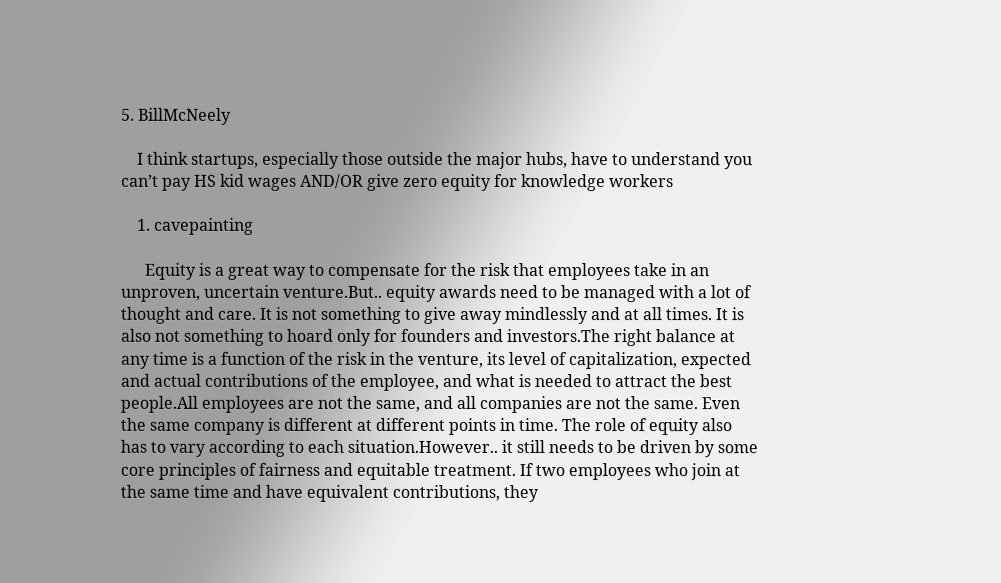5. BillMcNeely

    I think startups, especially those outside the major hubs, have to understand you can’t pay HS kid wages AND/OR give zero equity for knowledge workers

    1. cavepainting

      Equity is a great way to compensate for the risk that employees take in an unproven, uncertain venture.But.. equity awards need to be managed with a lot of thought and care. It is not something to give away mindlessly and at all times. It is also not something to hoard only for founders and investors.The right balance at any time is a function of the risk in the venture, its level of capitalization, expected and actual contributions of the employee, and what is needed to attract the best people.All employees are not the same, and all companies are not the same. Even the same company is different at different points in time. The role of equity also has to vary according to each situation.However.. it still needs to be driven by some core principles of fairness and equitable treatment. If two employees who join at the same time and have equivalent contributions, they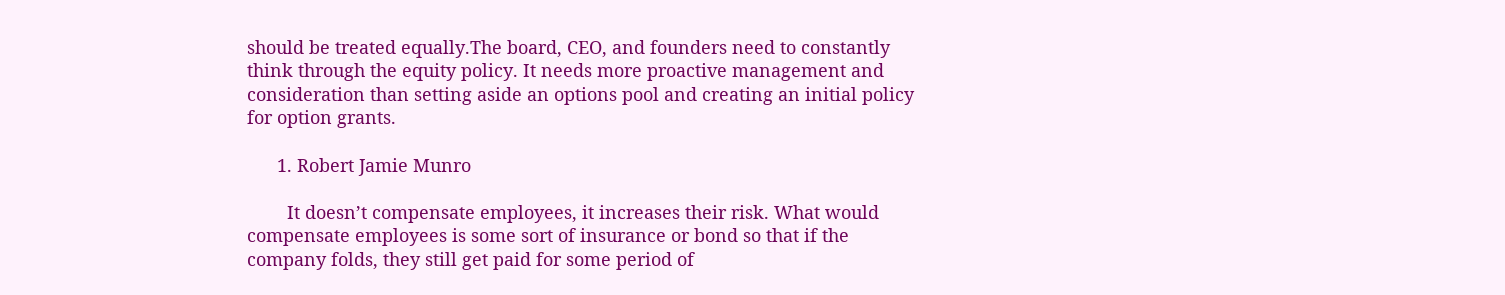should be treated equally.The board, CEO, and founders need to constantly think through the equity policy. It needs more proactive management and consideration than setting aside an options pool and creating an initial policy for option grants.

      1. Robert Jamie Munro

        It doesn’t compensate employees, it increases their risk. What would compensate employees is some sort of insurance or bond so that if the company folds, they still get paid for some period of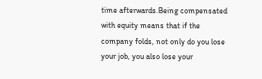time afterwards.Being compensated with equity means that if the company folds, not only do you lose your job, you also lose your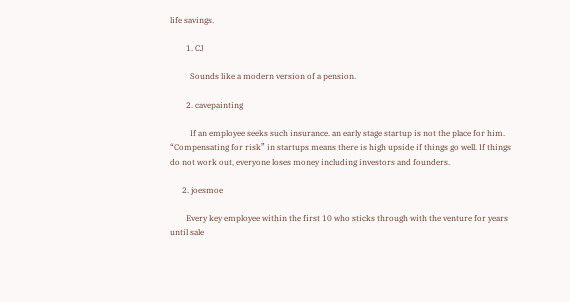life savings.

        1. CJ

          Sounds like a modern version of a pension.

        2. cavepainting

          If an employee seeks such insurance. an early stage startup is not the place for him. “Compensating for risk” in startups means there is high upside if things go well. If things do not work out, everyone loses money including investors and founders.

      2. joesmoe

        Every key employee within the first 10 who sticks through with the venture for years until sale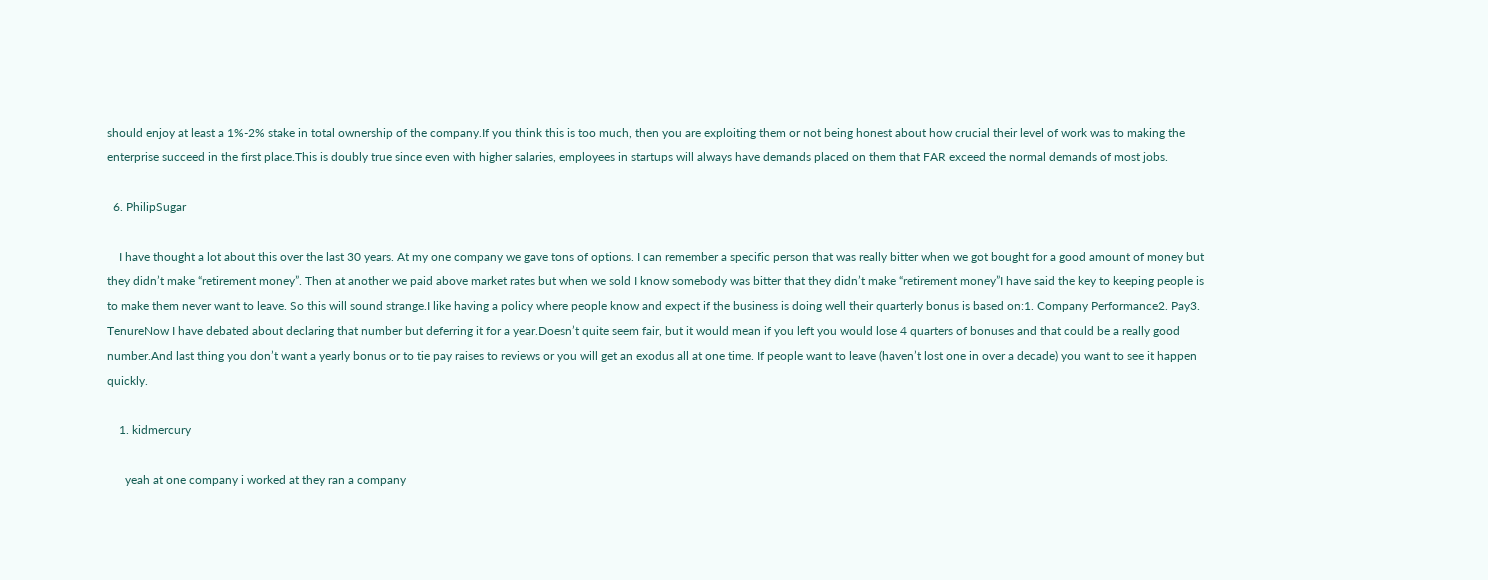should enjoy at least a 1%-2% stake in total ownership of the company.If you think this is too much, then you are exploiting them or not being honest about how crucial their level of work was to making the enterprise succeed in the first place.This is doubly true since even with higher salaries, employees in startups will always have demands placed on them that FAR exceed the normal demands of most jobs.

  6. PhilipSugar

    I have thought a lot about this over the last 30 years. At my one company we gave tons of options. I can remember a specific person that was really bitter when we got bought for a good amount of money but they didn’t make “retirement money”. Then at another we paid above market rates but when we sold I know somebody was bitter that they didn’t make “retirement money”I have said the key to keeping people is to make them never want to leave. So this will sound strange.I like having a policy where people know and expect if the business is doing well their quarterly bonus is based on:1. Company Performance2. Pay3. TenureNow I have debated about declaring that number but deferring it for a year.Doesn’t quite seem fair, but it would mean if you left you would lose 4 quarters of bonuses and that could be a really good number.And last thing you don’t want a yearly bonus or to tie pay raises to reviews or you will get an exodus all at one time. If people want to leave (haven’t lost one in over a decade) you want to see it happen quickly.

    1. kidmercury

      yeah at one company i worked at they ran a company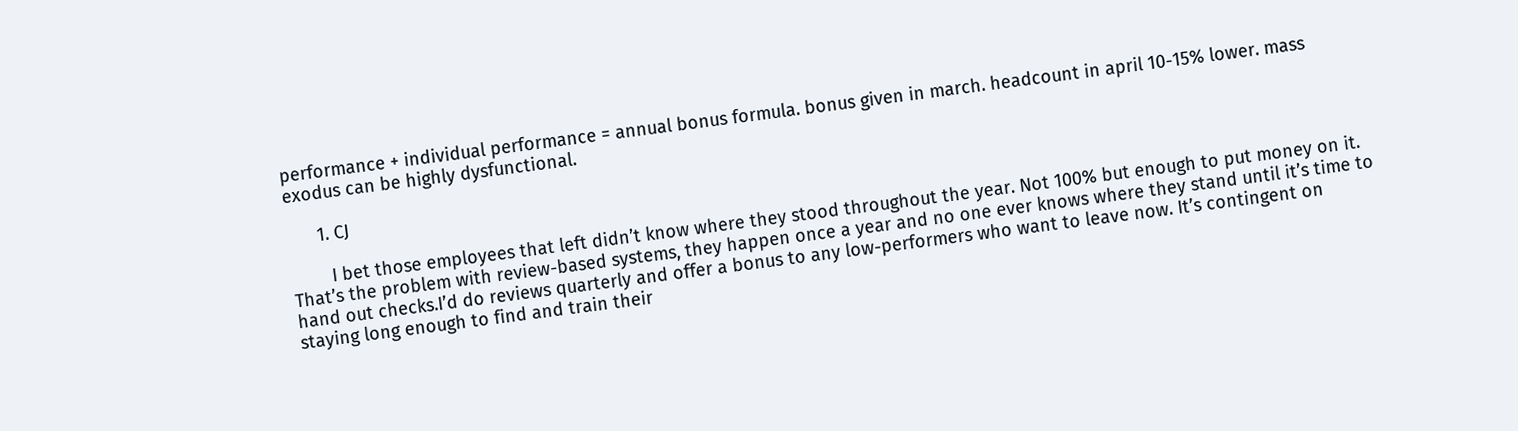performance + individual performance = annual bonus formula. bonus given in march. headcount in april 10-15% lower. mass exodus can be highly dysfunctional.

      1. CJ

        I bet those employees that left didn’t know where they stood throughout the year. Not 100% but enough to put money on it. That’s the problem with review-based systems, they happen once a year and no one ever knows where they stand until it’s time to hand out checks.I’d do reviews quarterly and offer a bonus to any low-performers who want to leave now. It’s contingent on staying long enough to find and train their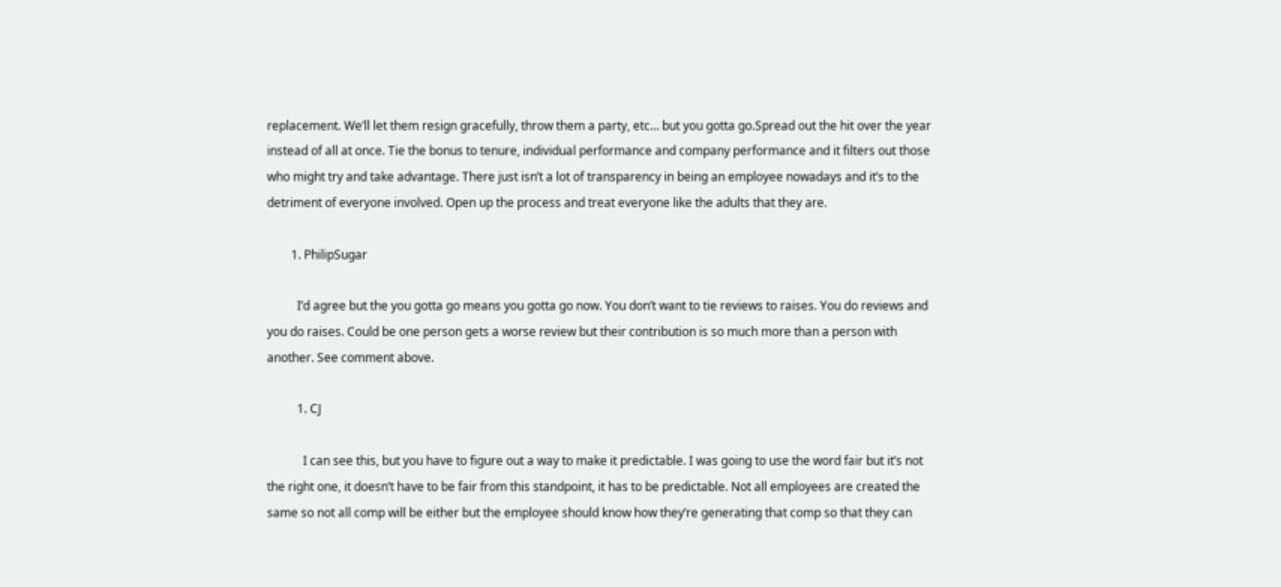replacement. We’ll let them resign gracefully, throw them a party, etc… but you gotta go.Spread out the hit over the year instead of all at once. Tie the bonus to tenure, individual performance and company performance and it filters out those who might try and take advantage. There just isn’t a lot of transparency in being an employee nowadays and it’s to the detriment of everyone involved. Open up the process and treat everyone like the adults that they are.

        1. PhilipSugar

          I’d agree but the you gotta go means you gotta go now. You don’t want to tie reviews to raises. You do reviews and you do raises. Could be one person gets a worse review but their contribution is so much more than a person with another. See comment above.

          1. CJ

            I can see this, but you have to figure out a way to make it predictable. I was going to use the word fair but it’s not the right one, it doesn’t have to be fair from this standpoint, it has to be predictable. Not all employees are created the same so not all comp will be either but the employee should know how they’re generating that comp so that they can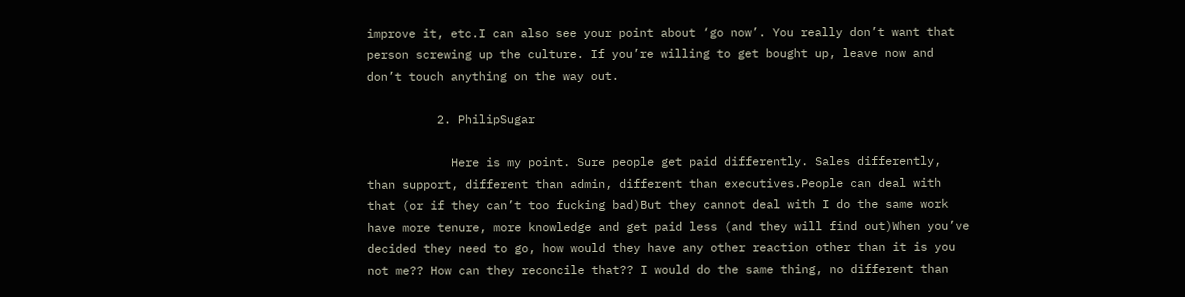improve it, etc.I can also see your point about ‘go now’. You really don’t want that person screwing up the culture. If you’re willing to get bought up, leave now and don’t touch anything on the way out.

          2. PhilipSugar

            Here is my point. Sure people get paid differently. Sales differently, than support, different than admin, different than executives.People can deal with that (or if they can’t too fucking bad)But they cannot deal with I do the same work have more tenure, more knowledge and get paid less (and they will find out)When you’ve decided they need to go, how would they have any other reaction other than it is you not me?? How can they reconcile that?? I would do the same thing, no different than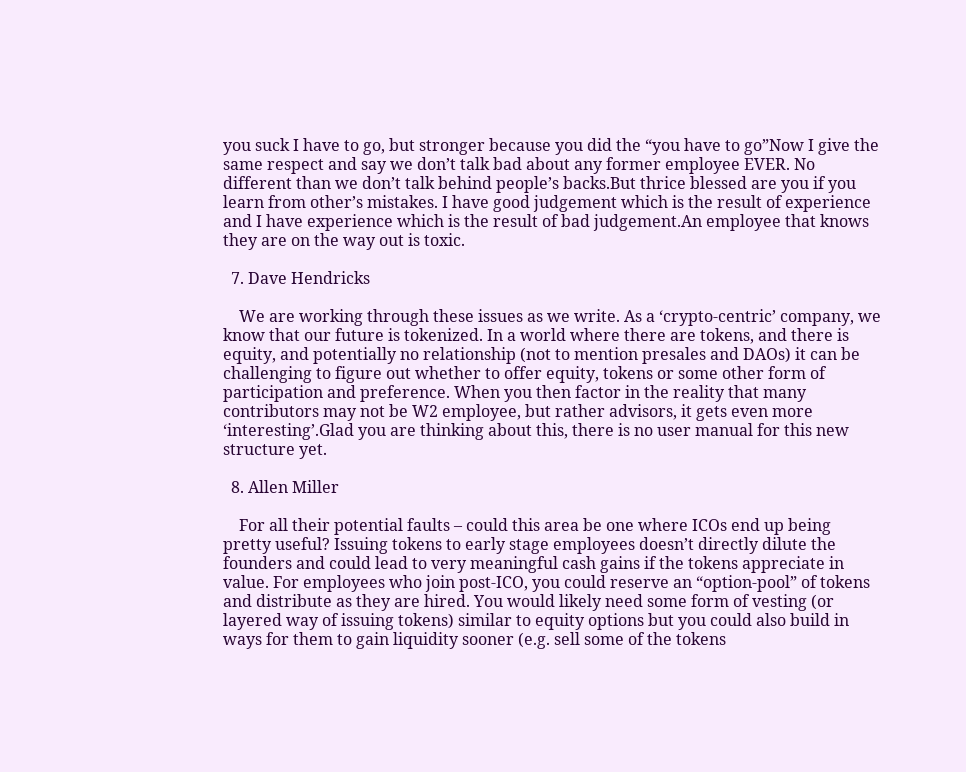you suck I have to go, but stronger because you did the “you have to go”Now I give the same respect and say we don’t talk bad about any former employee EVER. No different than we don’t talk behind people’s backs.But thrice blessed are you if you learn from other’s mistakes. I have good judgement which is the result of experience and I have experience which is the result of bad judgement.An employee that knows they are on the way out is toxic.

  7. Dave Hendricks

    We are working through these issues as we write. As a ‘crypto-centric’ company, we know that our future is tokenized. In a world where there are tokens, and there is equity, and potentially no relationship (not to mention presales and DAOs) it can be challenging to figure out whether to offer equity, tokens or some other form of participation and preference. When you then factor in the reality that many contributors may not be W2 employee, but rather advisors, it gets even more ‘interesting’.Glad you are thinking about this, there is no user manual for this new structure yet.

  8. Allen Miller

    For all their potential faults – could this area be one where ICOs end up being pretty useful? Issuing tokens to early stage employees doesn’t directly dilute the founders and could lead to very meaningful cash gains if the tokens appreciate in value. For employees who join post-ICO, you could reserve an “option-pool” of tokens and distribute as they are hired. You would likely need some form of vesting (or layered way of issuing tokens) similar to equity options but you could also build in ways for them to gain liquidity sooner (e.g. sell some of the tokens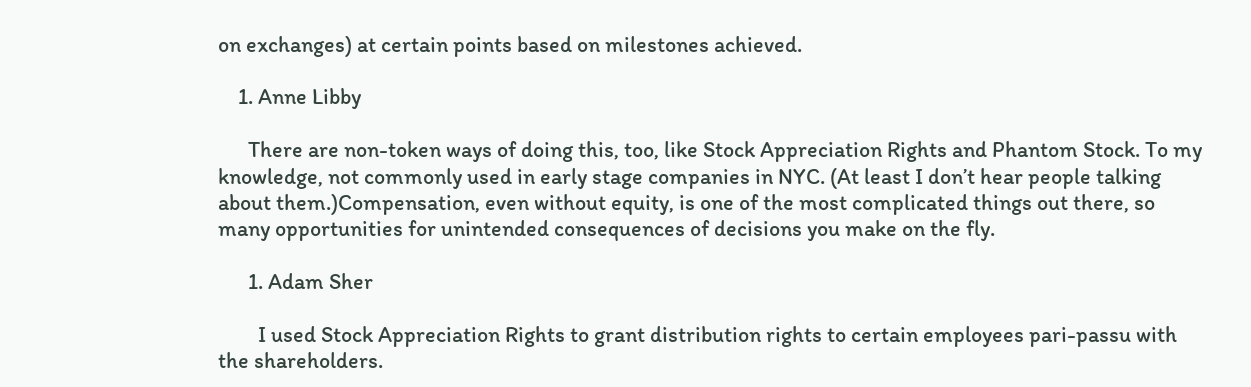on exchanges) at certain points based on milestones achieved.

    1. Anne Libby

      There are non-token ways of doing this, too, like Stock Appreciation Rights and Phantom Stock. To my knowledge, not commonly used in early stage companies in NYC. (At least I don’t hear people talking about them.)Compensation, even without equity, is one of the most complicated things out there, so many opportunities for unintended consequences of decisions you make on the fly.

      1. Adam Sher

        I used Stock Appreciation Rights to grant distribution rights to certain employees pari-passu with the shareholders.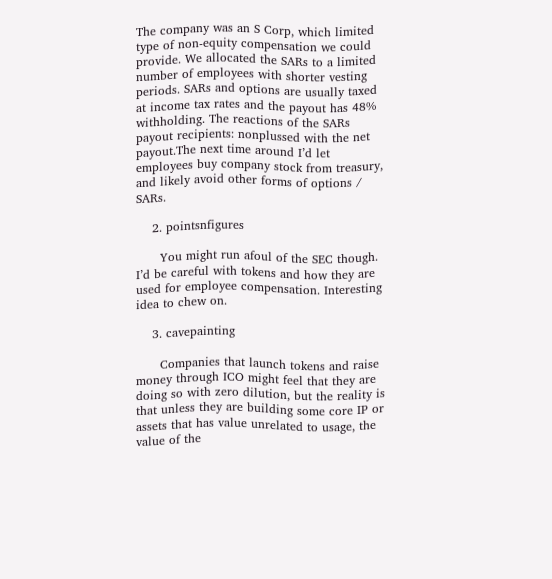The company was an S Corp, which limited type of non-equity compensation we could provide. We allocated the SARs to a limited number of employees with shorter vesting periods. SARs and options are usually taxed at income tax rates and the payout has 48% withholding. The reactions of the SARs payout recipients: nonplussed with the net payout.The next time around I’d let employees buy company stock from treasury, and likely avoid other forms of options / SARs.

    2. pointsnfigures

      You might run afoul of the SEC though. I’d be careful with tokens and how they are used for employee compensation. Interesting idea to chew on.

    3. cavepainting

      Companies that launch tokens and raise money through ICO might feel that they are doing so with zero dilution, but the reality is that unless they are building some core IP or assets that has value unrelated to usage, the value of the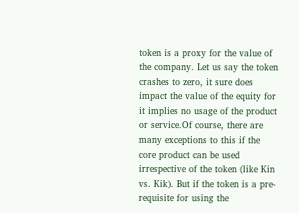token is a proxy for the value of the company. Let us say the token crashes to zero, it sure does impact the value of the equity for it implies no usage of the product or service.Of course, there are many exceptions to this if the core product can be used irrespective of the token (like Kin vs. Kik). But if the token is a pre-requisite for using the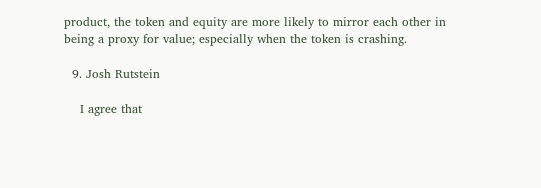product, the token and equity are more likely to mirror each other in being a proxy for value; especially when the token is crashing.

  9. Josh Rutstein

    I agree that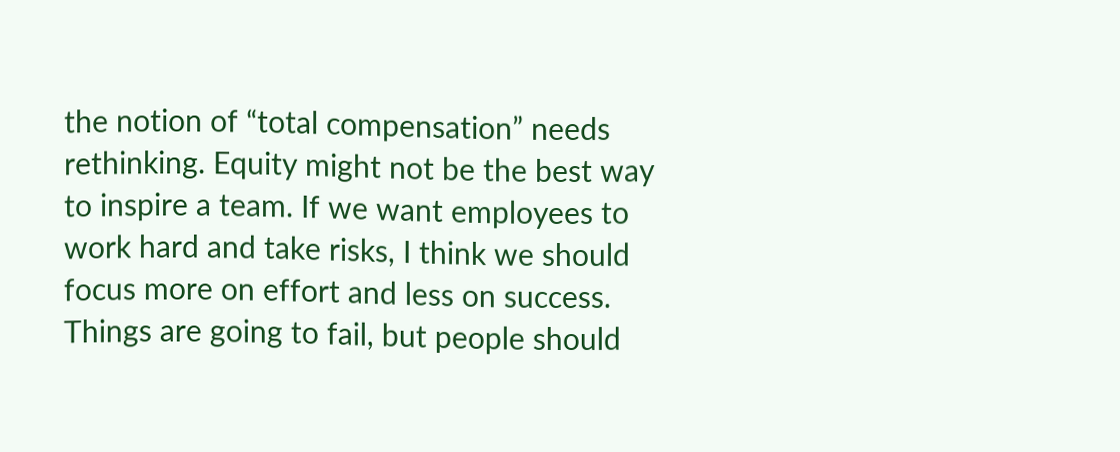the notion of “total compensation” needs rethinking. Equity might not be the best way to inspire a team. If we want employees to work hard and take risks, I think we should focus more on effort and less on success. Things are going to fail, but people should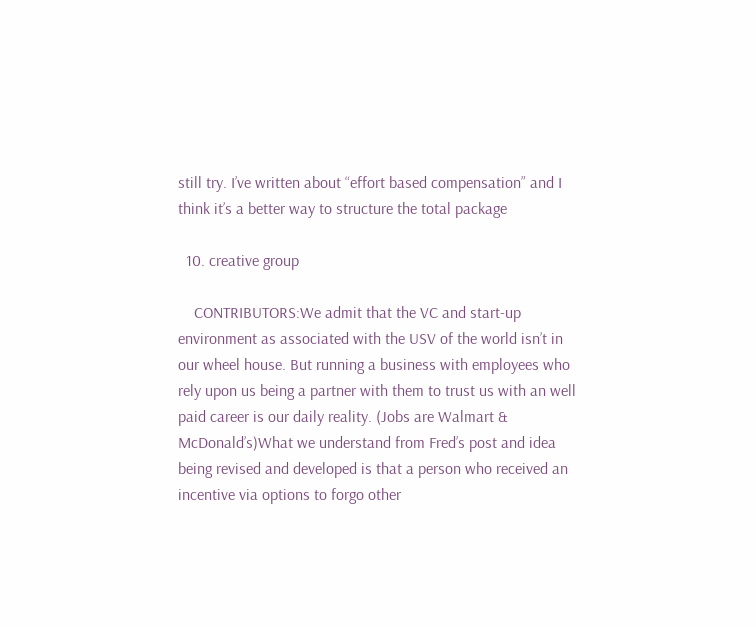still try. I’ve written about “effort based compensation” and I think it’s a better way to structure the total package

  10. creative group

    CONTRIBUTORS:We admit that the VC and start-up environment as associated with the USV of the world isn’t in our wheel house. But running a business with employees who rely upon us being a partner with them to trust us with an well paid career is our daily reality. (Jobs are Walmart & McDonald’s)What we understand from Fred’s post and idea being revised and developed is that a person who received an incentive via options to forgo other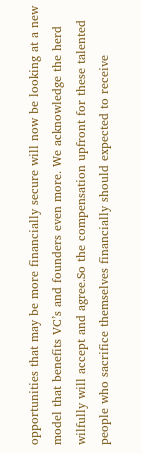opportunities that may be more financially secure will now be looking at a new model that benefits VC’s and founders even more. We acknowledge the herd wilfully will accept and agree.So the compensation upfront for these talented people who sacrifice themselves financially should expected to receive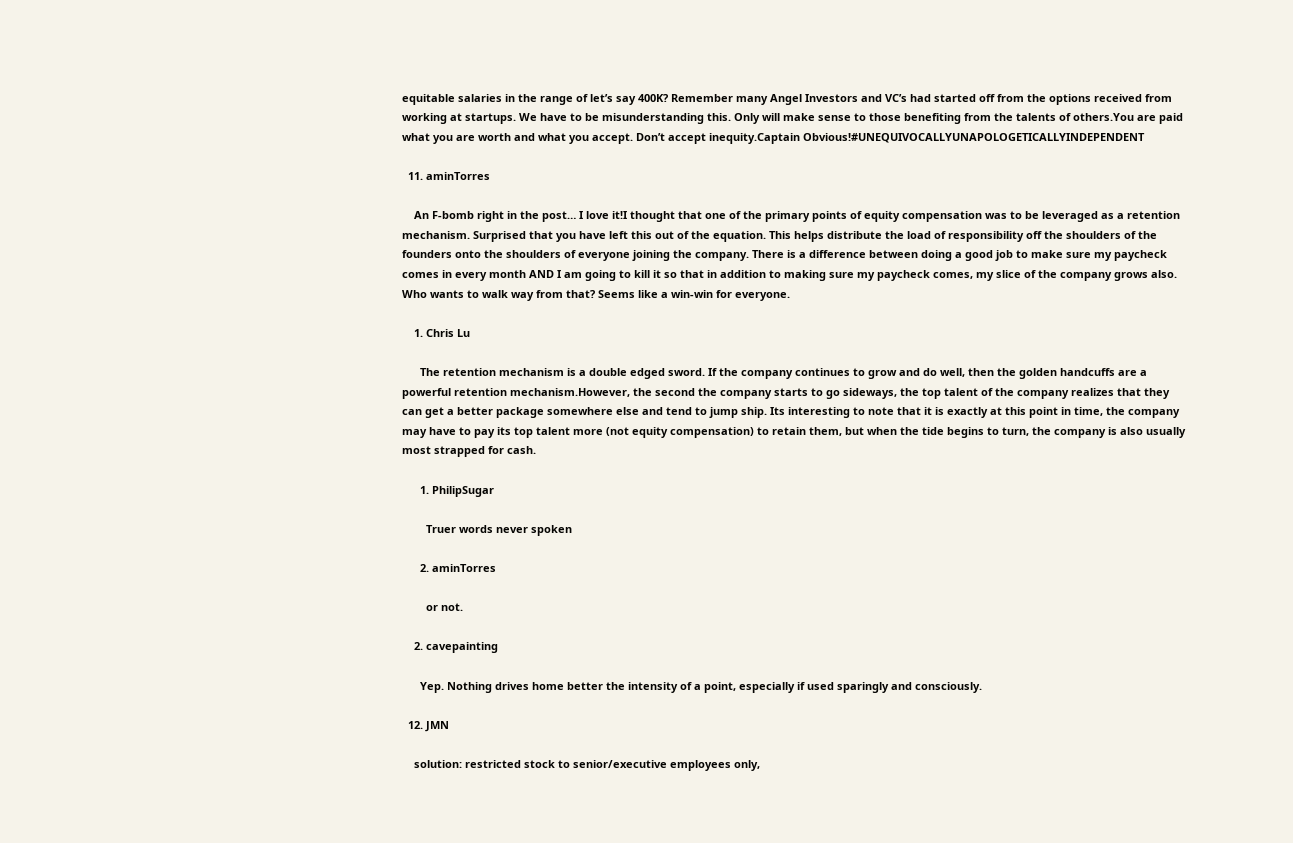equitable salaries in the range of let’s say 400K? Remember many Angel Investors and VC’s had started off from the options received from working at startups. We have to be misunderstanding this. Only will make sense to those benefiting from the talents of others.You are paid what you are worth and what you accept. Don’t accept inequity.Captain Obvious!#UNEQUIVOCALLYUNAPOLOGETICALLYINDEPENDENT

  11. aminTorres

    An F-bomb right in the post… I love it!I thought that one of the primary points of equity compensation was to be leveraged as a retention mechanism. Surprised that you have left this out of the equation. This helps distribute the load of responsibility off the shoulders of the founders onto the shoulders of everyone joining the company. There is a difference between doing a good job to make sure my paycheck comes in every month AND I am going to kill it so that in addition to making sure my paycheck comes, my slice of the company grows also. Who wants to walk way from that? Seems like a win-win for everyone.

    1. Chris Lu

      The retention mechanism is a double edged sword. If the company continues to grow and do well, then the golden handcuffs are a powerful retention mechanism.However, the second the company starts to go sideways, the top talent of the company realizes that they can get a better package somewhere else and tend to jump ship. Its interesting to note that it is exactly at this point in time, the company may have to pay its top talent more (not equity compensation) to retain them, but when the tide begins to turn, the company is also usually most strapped for cash.

      1. PhilipSugar

        Truer words never spoken

      2. aminTorres

        or not.

    2. cavepainting

      Yep. Nothing drives home better the intensity of a point, especially if used sparingly and consciously.

  12. JMN

    solution: restricted stock to senior/executive employees only,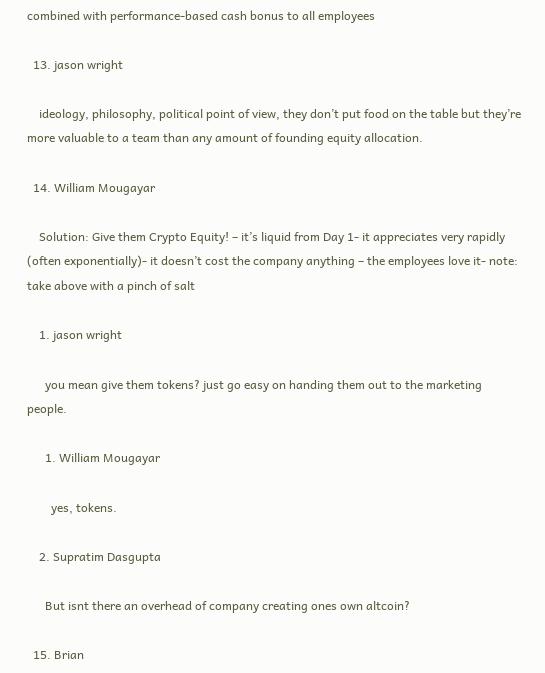combined with performance-based cash bonus to all employees

  13. jason wright

    ideology, philosophy, political point of view, they don’t put food on the table but they’re more valuable to a team than any amount of founding equity allocation.

  14. William Mougayar

    Solution: Give them Crypto Equity! – it’s liquid from Day 1- it appreciates very rapidly (often exponentially)- it doesn’t cost the company anything – the employees love it- note: take above with a pinch of salt

    1. jason wright

      you mean give them tokens? just go easy on handing them out to the marketing people.

      1. William Mougayar

        yes, tokens.

    2. Supratim Dasgupta

      But isnt there an overhead of company creating ones own altcoin?

  15. Brian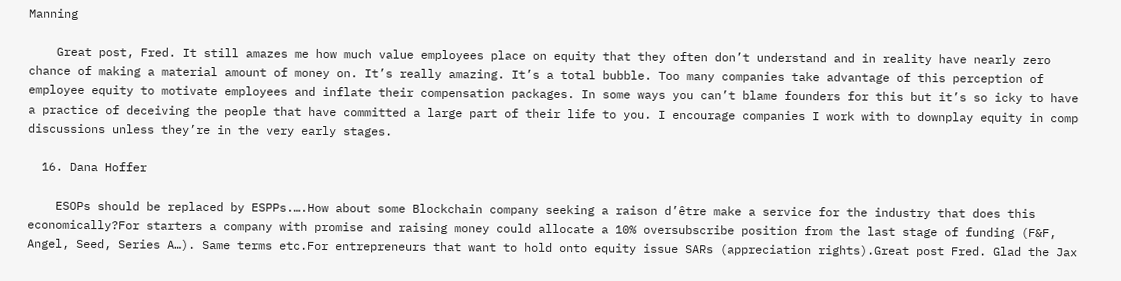Manning

    Great post, Fred. It still amazes me how much value employees place on equity that they often don’t understand and in reality have nearly zero chance of making a material amount of money on. It’s really amazing. It’s a total bubble. Too many companies take advantage of this perception of employee equity to motivate employees and inflate their compensation packages. In some ways you can’t blame founders for this but it’s so icky to have a practice of deceiving the people that have committed a large part of their life to you. I encourage companies I work with to downplay equity in comp discussions unless they’re in the very early stages.

  16. Dana Hoffer

    ESOPs should be replaced by ESPPs.….How about some Blockchain company seeking a raison d’être make a service for the industry that does this economically?For starters a company with promise and raising money could allocate a 10% oversubscribe position from the last stage of funding (F&F, Angel, Seed, Series A…). Same terms etc.For entrepreneurs that want to hold onto equity issue SARs (appreciation rights).Great post Fred. Glad the Jax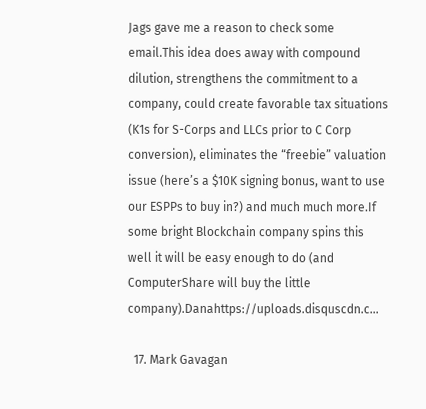Jags gave me a reason to check some email.This idea does away with compound dilution, strengthens the commitment to a company, could create favorable tax situations (K1s for S-Corps and LLCs prior to C Corp conversion), eliminates the “freebie” valuation issue (here’s a $10K signing bonus, want to use our ESPPs to buy in?) and much much more.If some bright Blockchain company spins this well it will be easy enough to do (and ComputerShare will buy the little company).Danahttps://uploads.disquscdn.c…

  17. Mark Gavagan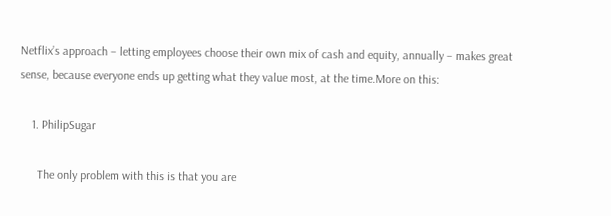Netflix’s approach – letting employees choose their own mix of cash and equity, annually – makes great sense, because everyone ends up getting what they value most, at the time.More on this:

    1. PhilipSugar

      The only problem with this is that you are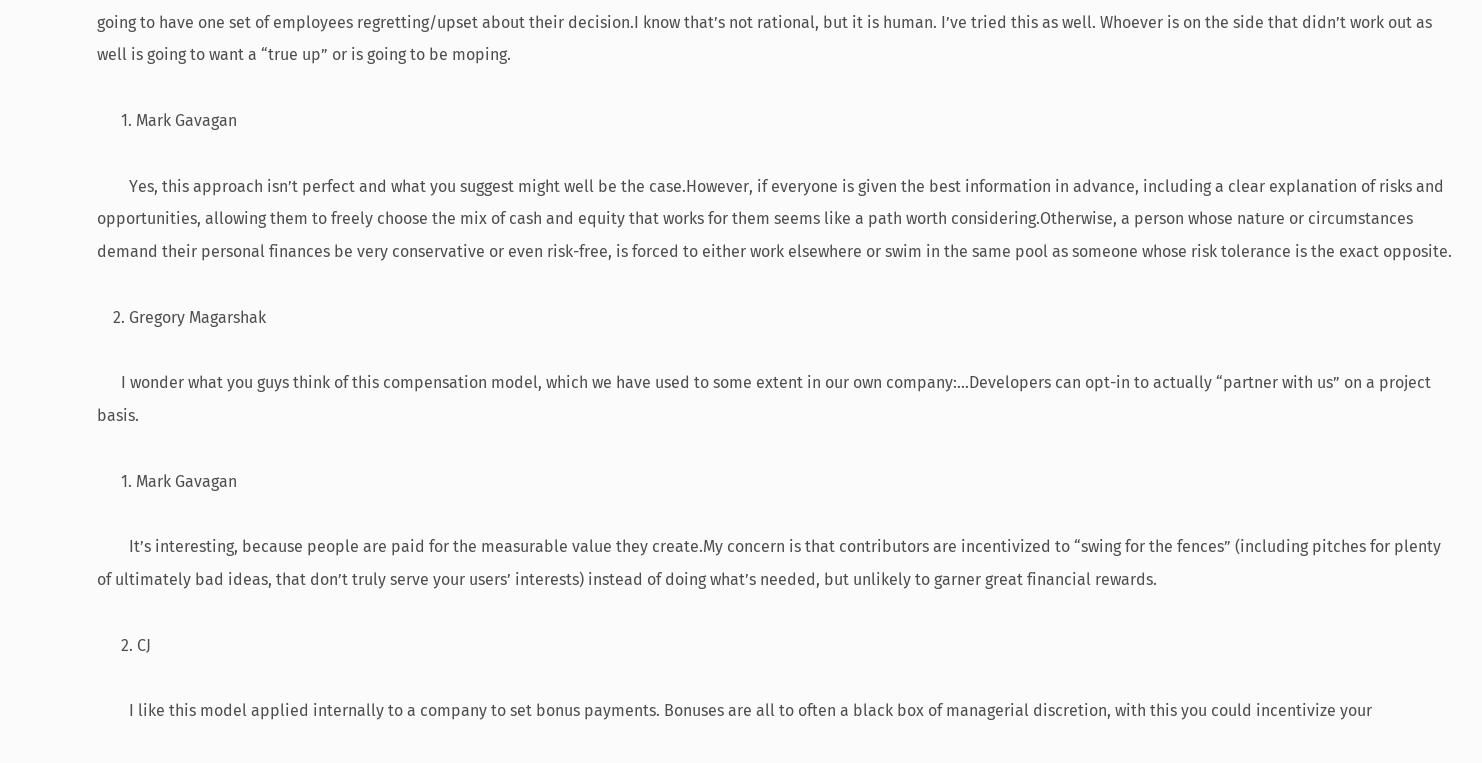going to have one set of employees regretting/upset about their decision.I know that’s not rational, but it is human. I’ve tried this as well. Whoever is on the side that didn’t work out as well is going to want a “true up” or is going to be moping.

      1. Mark Gavagan

        Yes, this approach isn’t perfect and what you suggest might well be the case.However, if everyone is given the best information in advance, including a clear explanation of risks and opportunities, allowing them to freely choose the mix of cash and equity that works for them seems like a path worth considering.Otherwise, a person whose nature or circumstances demand their personal finances be very conservative or even risk-free, is forced to either work elsewhere or swim in the same pool as someone whose risk tolerance is the exact opposite.

    2. Gregory Magarshak

      I wonder what you guys think of this compensation model, which we have used to some extent in our own company:…Developers can opt-in to actually “partner with us” on a project basis.

      1. Mark Gavagan

        It’s interesting, because people are paid for the measurable value they create.My concern is that contributors are incentivized to “swing for the fences” (including pitches for plenty of ultimately bad ideas, that don’t truly serve your users’ interests) instead of doing what’s needed, but unlikely to garner great financial rewards.

      2. CJ

        I like this model applied internally to a company to set bonus payments. Bonuses are all to often a black box of managerial discretion, with this you could incentivize your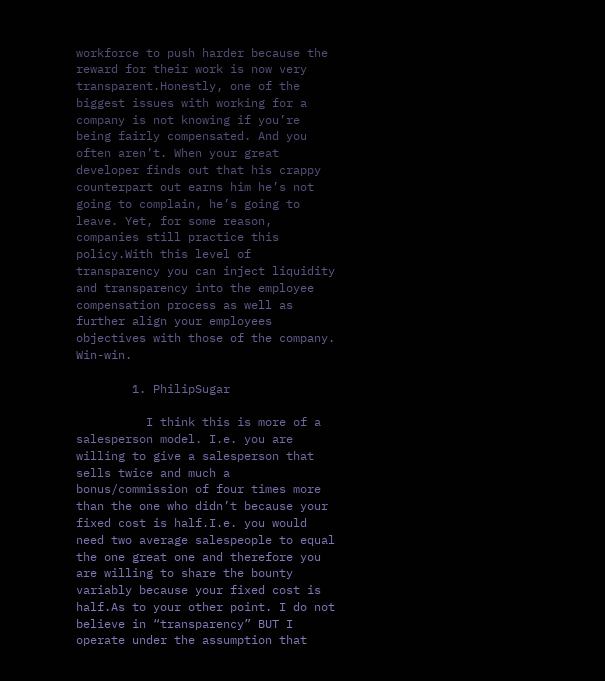workforce to push harder because the reward for their work is now very transparent.Honestly, one of the biggest issues with working for a company is not knowing if you’re being fairly compensated. And you often aren’t. When your great developer finds out that his crappy counterpart out earns him he’s not going to complain, he’s going to leave. Yet, for some reason, companies still practice this policy.With this level of transparency you can inject liquidity and transparency into the employee compensation process as well as further align your employees objectives with those of the company. Win-win.

        1. PhilipSugar

          I think this is more of a salesperson model. I.e. you are willing to give a salesperson that sells twice and much a bonus/commission of four times more than the one who didn’t because your fixed cost is half.I.e. you would need two average salespeople to equal the one great one and therefore you are willing to share the bounty variably because your fixed cost is half.As to your other point. I do not believe in “transparency” BUT I operate under the assumption that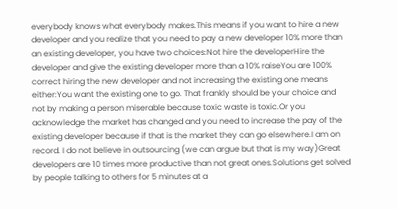everybody knows what everybody makes.This means if you want to hire a new developer and you realize that you need to pay a new developer 10% more than an existing developer, you have two choices:Not hire the developerHire the developer and give the existing developer more than a 10% raiseYou are 100% correct hiring the new developer and not increasing the existing one means either:You want the existing one to go. That frankly should be your choice and not by making a person miserable because toxic waste is toxic.Or you acknowledge the market has changed and you need to increase the pay of the existing developer because if that is the market they can go elsewhere.I am on record. I do not believe in outsourcing (we can argue but that is my way)Great developers are 10 times more productive than not great ones.Solutions get solved by people talking to others for 5 minutes at a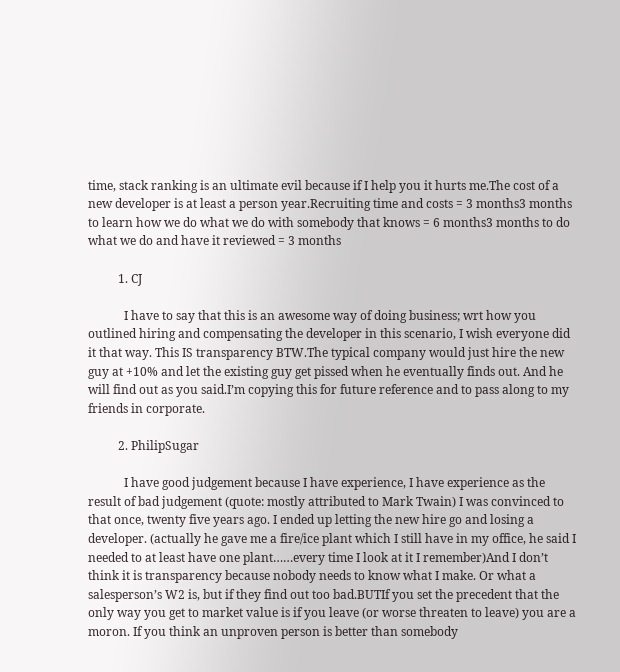time, stack ranking is an ultimate evil because if I help you it hurts me.The cost of a new developer is at least a person year.Recruiting time and costs = 3 months3 months to learn how we do what we do with somebody that knows = 6 months3 months to do what we do and have it reviewed = 3 months

          1. CJ

            I have to say that this is an awesome way of doing business; wrt how you outlined hiring and compensating the developer in this scenario, I wish everyone did it that way. This IS transparency BTW.The typical company would just hire the new guy at +10% and let the existing guy get pissed when he eventually finds out. And he will find out as you said.I’m copying this for future reference and to pass along to my friends in corporate.

          2. PhilipSugar

            I have good judgement because I have experience, I have experience as the result of bad judgement (quote: mostly attributed to Mark Twain) I was convinced to that once, twenty five years ago. I ended up letting the new hire go and losing a developer. (actually he gave me a fire/ice plant which I still have in my office, he said I needed to at least have one plant……every time I look at it I remember)And I don’t think it is transparency because nobody needs to know what I make. Or what a salesperson’s W2 is, but if they find out too bad.BUTIf you set the precedent that the only way you get to market value is if you leave (or worse threaten to leave) you are a moron. If you think an unproven person is better than somebody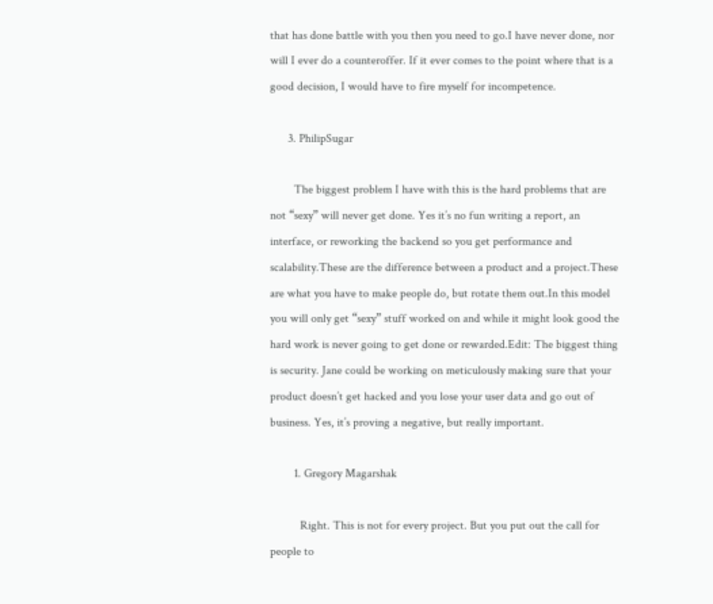that has done battle with you then you need to go.I have never done, nor will I ever do a counteroffer. If it ever comes to the point where that is a good decision, I would have to fire myself for incompetence.

      3. PhilipSugar

        The biggest problem I have with this is the hard problems that are not “sexy” will never get done. Yes it’s no fun writing a report, an interface, or reworking the backend so you get performance and scalability.These are the difference between a product and a project.These are what you have to make people do, but rotate them out.In this model you will only get “sexy” stuff worked on and while it might look good the hard work is never going to get done or rewarded.Edit: The biggest thing is security. Jane could be working on meticulously making sure that your product doesn’t get hacked and you lose your user data and go out of business. Yes, it’s proving a negative, but really important.

        1. Gregory Magarshak

          Right. This is not for every project. But you put out the call for people to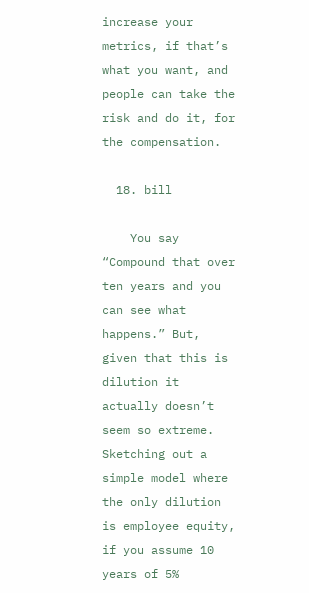increase your metrics, if that’s what you want, and people can take the risk and do it, for the compensation.

  18. bill

    You say “Compound that over ten years and you can see what happens.” But, given that this is dilution it actually doesn’t seem so extreme. Sketching out a simple model where the only dilution is employee equity, if you assume 10 years of 5%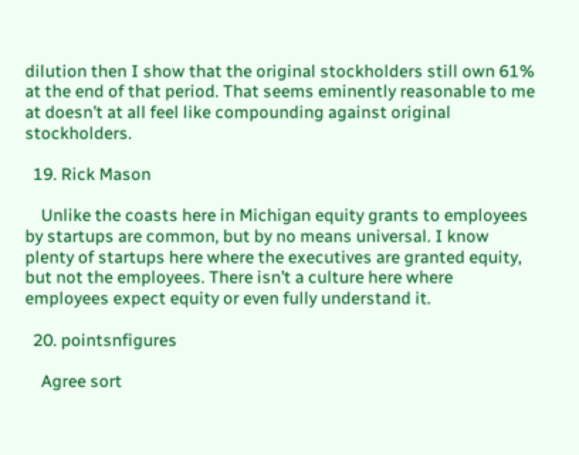dilution then I show that the original stockholders still own 61% at the end of that period. That seems eminently reasonable to me at doesn’t at all feel like compounding against original stockholders.

  19. Rick Mason

    Unlike the coasts here in Michigan equity grants to employees by startups are common, but by no means universal. I know plenty of startups here where the executives are granted equity, but not the employees. There isn’t a culture here where employees expect equity or even fully understand it.

  20. pointsnfigures

    Agree sort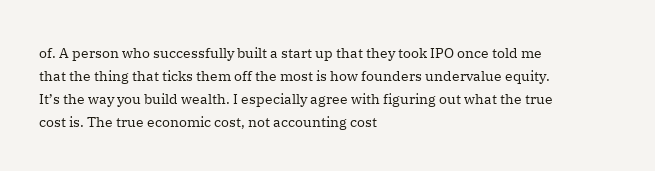of. A person who successfully built a start up that they took IPO once told me that the thing that ticks them off the most is how founders undervalue equity. It’s the way you build wealth. I especially agree with figuring out what the true cost is. The true economic cost, not accounting cost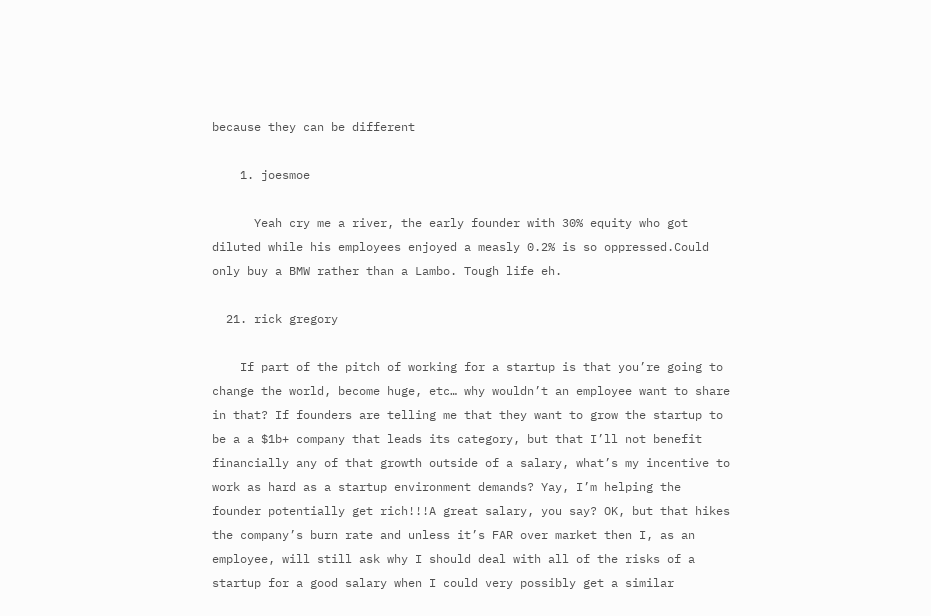because they can be different

    1. joesmoe

      Yeah cry me a river, the early founder with 30% equity who got diluted while his employees enjoyed a measly 0.2% is so oppressed.Could only buy a BMW rather than a Lambo. Tough life eh.

  21. rick gregory

    If part of the pitch of working for a startup is that you’re going to change the world, become huge, etc… why wouldn’t an employee want to share in that? If founders are telling me that they want to grow the startup to be a a $1b+ company that leads its category, but that I’ll not benefit financially any of that growth outside of a salary, what’s my incentive to work as hard as a startup environment demands? Yay, I’m helping the founder potentially get rich!!!A great salary, you say? OK, but that hikes the company’s burn rate and unless it’s FAR over market then I, as an employee, will still ask why I should deal with all of the risks of a startup for a good salary when I could very possibly get a similar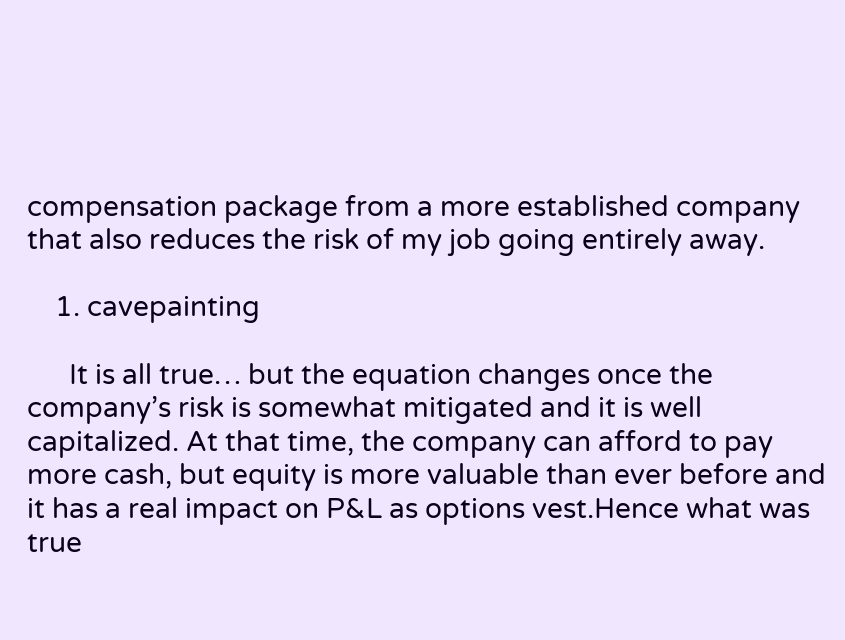compensation package from a more established company that also reduces the risk of my job going entirely away.

    1. cavepainting

      It is all true… but the equation changes once the company’s risk is somewhat mitigated and it is well capitalized. At that time, the company can afford to pay more cash, but equity is more valuable than ever before and it has a real impact on P&L as options vest.Hence what was true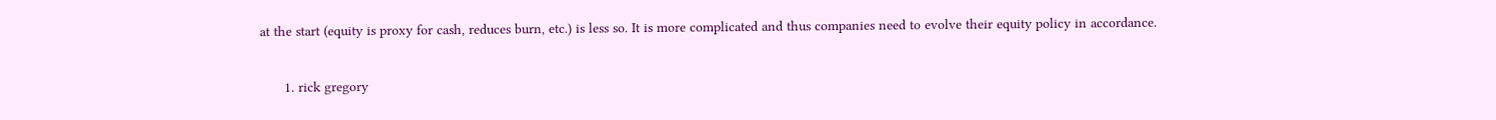at the start (equity is proxy for cash, reduces burn, etc.) is less so. It is more complicated and thus companies need to evolve their equity policy in accordance.

      1. rick gregory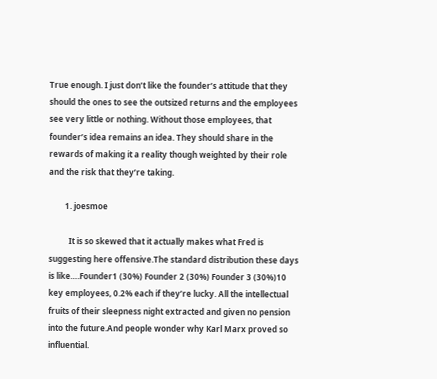True enough. I just don’t like the founder’s attitude that they should the ones to see the outsized returns and the employees see very little or nothing. Without those employees, that founder’s idea remains an idea. They should share in the rewards of making it a reality though weighted by their role and the risk that they’re taking.

        1. joesmoe

          It is so skewed that it actually makes what Fred is suggesting here offensive.The standard distribution these days is like….Founder1 (30%) Founder 2 (30%) Founder 3 (30%)10 key employees, 0.2% each if they’re lucky. All the intellectual fruits of their sleepness night extracted and given no pension into the future.And people wonder why Karl Marx proved so influential.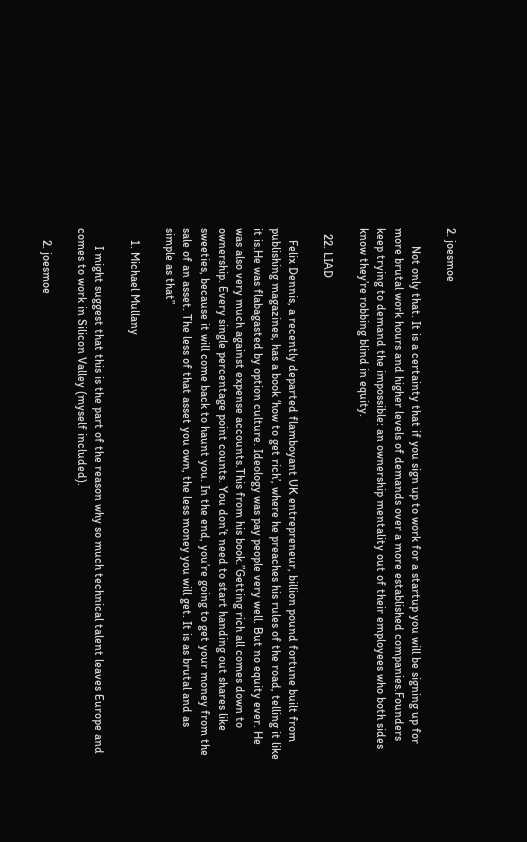2. joesmoe

      Not only that. It is a certainty that if you sign up to work for a startup you will be signing up for more brutal work hours and higher levels of demands over a more established companies.Founders keep trying to demand the impossible: an ownership mentality out of their employees who both sides know they’re robbing blind in equity.

  22. LIAD

    Felix Dennis, a recently departed flamboyant UK entrepreneur, billion pound fortune built from publishing magazines, has a book ‘how to get rich’, where he preaches his rules of the road, telling it like it is.He was flabagasted by option culture. Ideology was pay people very well. But no equity ever. He was also very much against expense accounts.This from his book.”Getting rich all comes down to ownership. Every single percentage point counts. You don’t need to start handing out shares like sweeties, because it will come back to haunt you. In the end, you’re going to get your money from the sale of an asset. The less of that asset you own, the less money you will get. It is as brutal and as simple as that”

    1. Michael Mullany

      I might suggest that this is the part of the reason why so much technical talent leaves Europe and comes to work in Silicon Valley (myself included).

    2. joesmoe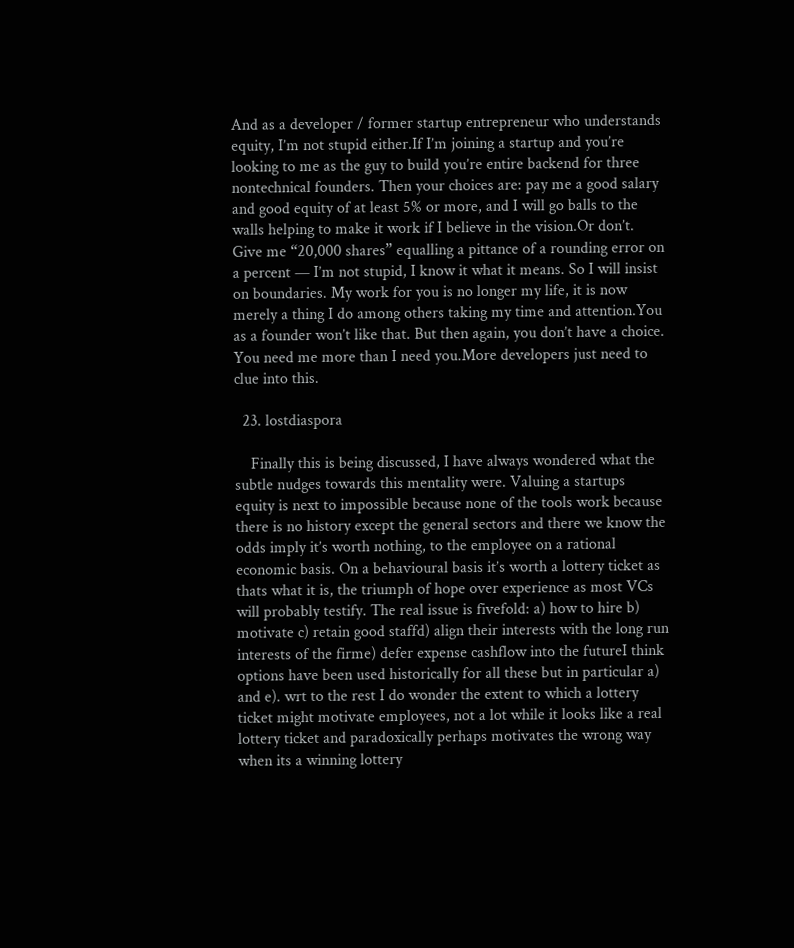And as a developer / former startup entrepreneur who understands equity, I’m not stupid either.If I’m joining a startup and you’re looking to me as the guy to build you’re entire backend for three nontechnical founders. Then your choices are: pay me a good salary and good equity of at least 5% or more, and I will go balls to the walls helping to make it work if I believe in the vision.Or don’t. Give me “20,000 shares” equalling a pittance of a rounding error on a percent — I’m not stupid, I know it what it means. So I will insist on boundaries. My work for you is no longer my life, it is now merely a thing I do among others taking my time and attention.You as a founder won’t like that. But then again, you don’t have a choice. You need me more than I need you.More developers just need to clue into this.

  23. lostdiaspora

    Finally this is being discussed, I have always wondered what the subtle nudges towards this mentality were. Valuing a startups equity is next to impossible because none of the tools work because there is no history except the general sectors and there we know the odds imply it’s worth nothing, to the employee on a rational economic basis. On a behavioural basis it’s worth a lottery ticket as thats what it is, the triumph of hope over experience as most VCs will probably testify. The real issue is fivefold: a) how to hire b) motivate c) retain good staffd) align their interests with the long run interests of the firme) defer expense cashflow into the futureI think options have been used historically for all these but in particular a) and e). wrt to the rest I do wonder the extent to which a lottery ticket might motivate employees, not a lot while it looks like a real lottery ticket and paradoxically perhaps motivates the wrong way when its a winning lottery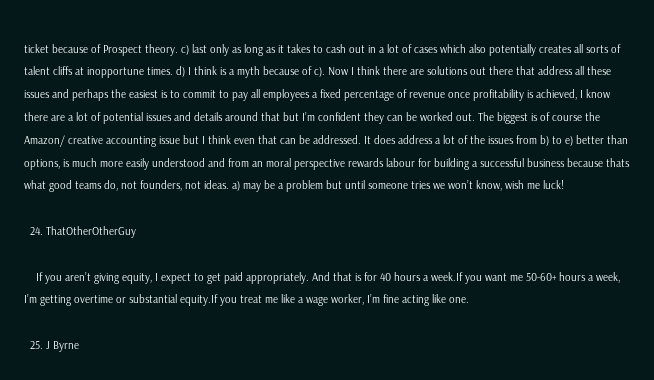ticket because of Prospect theory. c) last only as long as it takes to cash out in a lot of cases which also potentially creates all sorts of talent cliffs at inopportune times. d) I think is a myth because of c). Now I think there are solutions out there that address all these issues and perhaps the easiest is to commit to pay all employees a fixed percentage of revenue once profitability is achieved, I know there are a lot of potential issues and details around that but I’m confident they can be worked out. The biggest is of course the Amazon/ creative accounting issue but I think even that can be addressed. It does address a lot of the issues from b) to e) better than options, is much more easily understood and from an moral perspective rewards labour for building a successful business because thats what good teams do, not founders, not ideas. a) may be a problem but until someone tries we won’t know, wish me luck!

  24. ThatOtherOtherGuy

    If you aren’t giving equity, I expect to get paid appropriately. And that is for 40 hours a week.If you want me 50-60+ hours a week, I’m getting overtime or substantial equity.If you treat me like a wage worker, I’m fine acting like one.

  25. J Byrne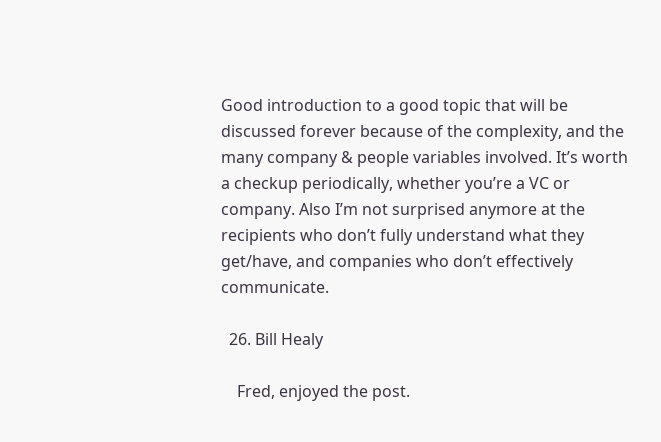Good introduction to a good topic that will be discussed forever because of the complexity, and the many company & people variables involved. It’s worth a checkup periodically, whether you’re a VC or company. Also I’m not surprised anymore at the recipients who don’t fully understand what they get/have, and companies who don’t effectively communicate.

  26. Bill Healy

    Fred, enjoyed the post.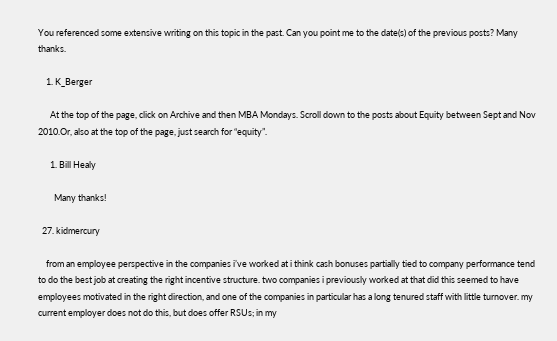You referenced some extensive writing on this topic in the past. Can you point me to the date(s) of the previous posts? Many thanks.

    1. K_Berger

      At the top of the page, click on Archive and then MBA Mondays. Scroll down to the posts about Equity between Sept and Nov 2010.Or, also at the top of the page, just search for “equity”.

      1. Bill Healy

        Many thanks!

  27. kidmercury

    from an employee perspective in the companies i’ve worked at i think cash bonuses partially tied to company performance tend to do the best job at creating the right incentive structure. two companies i previously worked at that did this seemed to have employees motivated in the right direction, and one of the companies in particular has a long tenured staff with little turnover. my current employer does not do this, but does offer RSUs; in my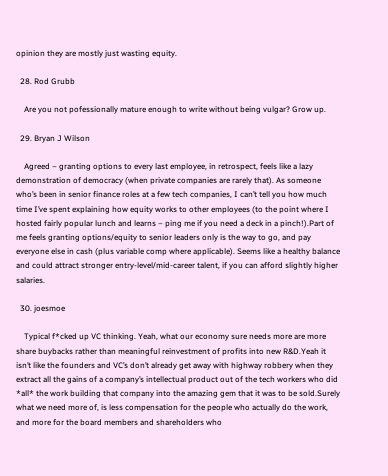opinion they are mostly just wasting equity.

  28. Rod Grubb

    Are you not pofessionally mature enough to write without being vulgar? Grow up.

  29. Bryan J Wilson

    Agreed – granting options to every last employee, in retrospect, feels like a lazy demonstration of democracy (when private companies are rarely that). As someone who’s been in senior finance roles at a few tech companies, I can’t tell you how much time I’ve spent explaining how equity works to other employees (to the point where I hosted fairly popular lunch and learns – ping me if you need a deck in a pinch!).Part of me feels granting options/equity to senior leaders only is the way to go, and pay everyone else in cash (plus variable comp where applicable). Seems like a healthy balance and could attract stronger entry-level/mid-career talent, if you can afford slightly higher salaries.

  30. joesmoe

    Typical f*cked up VC thinking. Yeah, what our economy sure needs more are more share buybacks rather than meaningful reinvestment of profits into new R&D.Yeah it isn’t like the founders and VC’s don’t already get away with highway robbery when they extract all the gains of a company’s intellectual product out of the tech workers who did *all* the work building that company into the amazing gem that it was to be sold.Surely what we need more of, is less compensation for the people who actually do the work, and more for the board members and shareholders who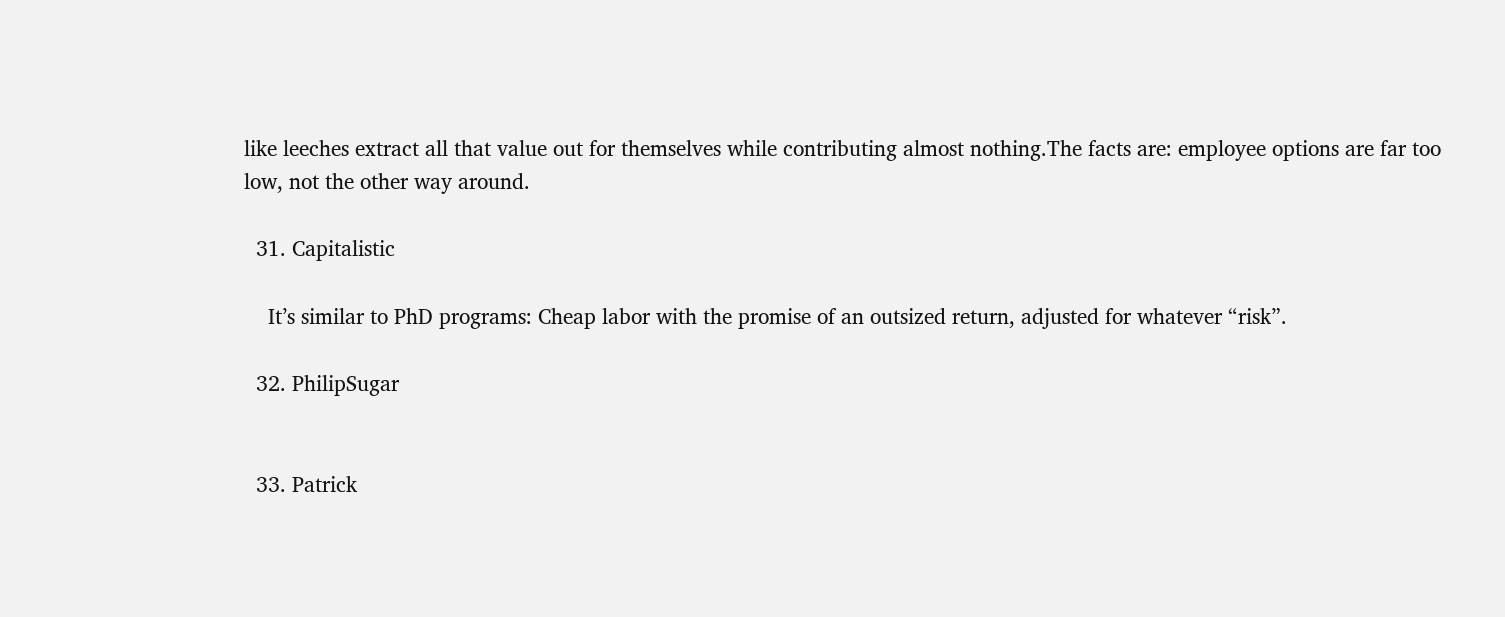like leeches extract all that value out for themselves while contributing almost nothing.The facts are: employee options are far too low, not the other way around.

  31. Capitalistic

    It’s similar to PhD programs: Cheap labor with the promise of an outsized return, adjusted for whatever “risk”.

  32. PhilipSugar


  33. Patrick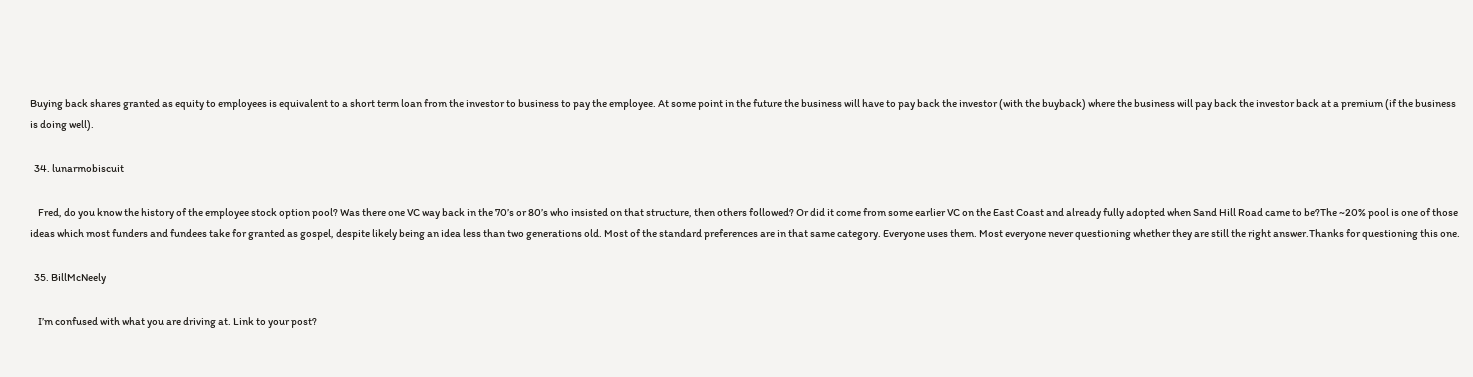Buying back shares granted as equity to employees is equivalent to a short term loan from the investor to business to pay the employee. At some point in the future the business will have to pay back the investor (with the buyback) where the business will pay back the investor back at a premium (if the business is doing well).

  34. lunarmobiscuit

    Fred, do you know the history of the employee stock option pool? Was there one VC way back in the 70’s or 80’s who insisted on that structure, then others followed? Or did it come from some earlier VC on the East Coast and already fully adopted when Sand Hill Road came to be?The ~20% pool is one of those ideas which most funders and fundees take for granted as gospel, despite likely being an idea less than two generations old. Most of the standard preferences are in that same category. Everyone uses them. Most everyone never questioning whether they are still the right answer.Thanks for questioning this one.

  35. BillMcNeely

    I’m confused with what you are driving at. Link to your post?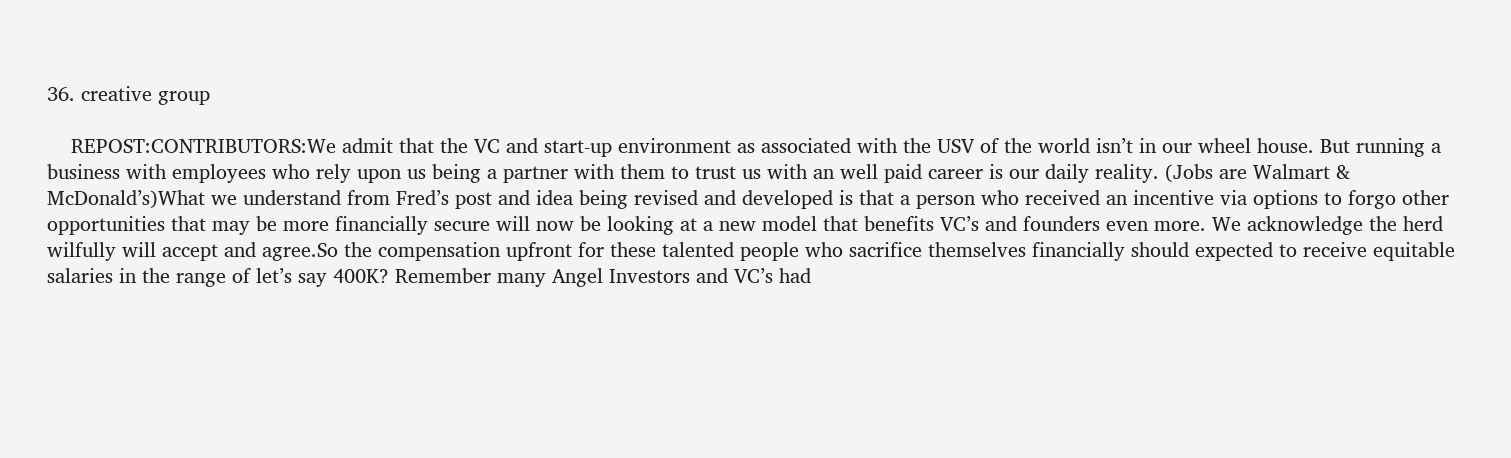36. creative group

    REPOST:CONTRIBUTORS:We admit that the VC and start-up environment as associated with the USV of the world isn’t in our wheel house. But running a business with employees who rely upon us being a partner with them to trust us with an well paid career is our daily reality. (Jobs are Walmart & McDonald’s)What we understand from Fred’s post and idea being revised and developed is that a person who received an incentive via options to forgo other opportunities that may be more financially secure will now be looking at a new model that benefits VC’s and founders even more. We acknowledge the herd wilfully will accept and agree.So the compensation upfront for these talented people who sacrifice themselves financially should expected to receive equitable salaries in the range of let’s say 400K? Remember many Angel Investors and VC’s had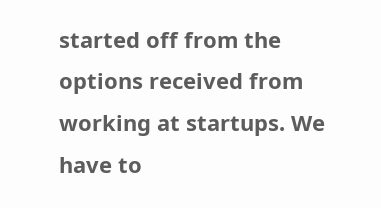started off from the options received from working at startups. We have to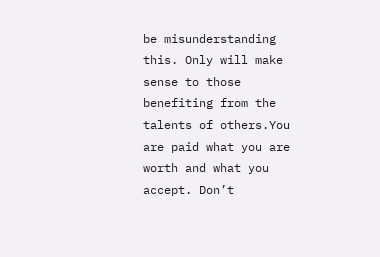be misunderstanding this. Only will make sense to those benefiting from the talents of others.You are paid what you are worth and what you accept. Don’t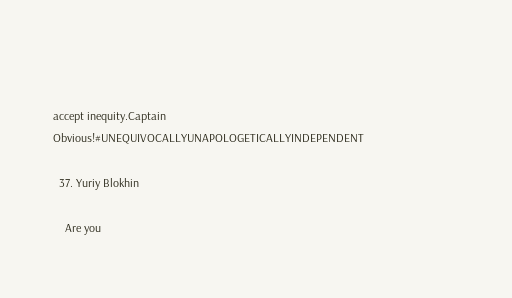accept inequity.Captain Obvious!#UNEQUIVOCALLYUNAPOLOGETICALLYINDEPENDENT

  37. Yuriy Blokhin

    Are you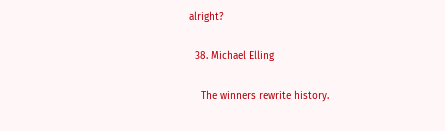alright?

  38. Michael Elling

    The winners rewrite history.